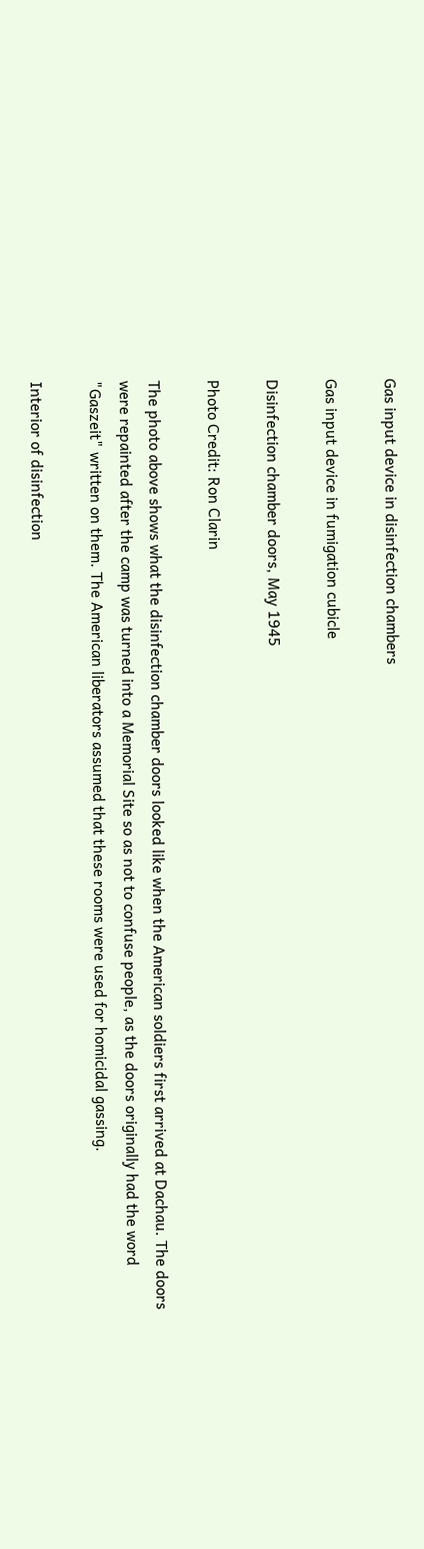Gas input device in disinfection chambers

Gas input device in fumigation cubicle

Disinfection chamber doors, May 1945

Photo Credit: Ron Clarin

The photo above shows what the disinfection chamber doors looked like when the American soldiers first arrived at Dachau. The doors were repainted after the camp was turned into a Memorial Site so as not to confuse people, as the doors originally had the word "Gaszeit" written on them. The American liberators assumed that these rooms were used for homicidal gassing.

Interior of disinfection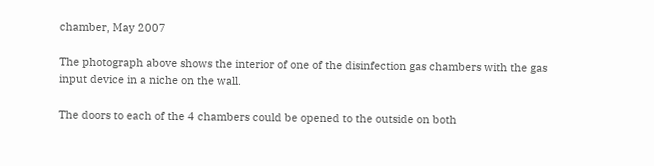chamber, May 2007

The photograph above shows the interior of one of the disinfection gas chambers with the gas input device in a niche on the wall.

The doors to each of the 4 chambers could be opened to the outside on both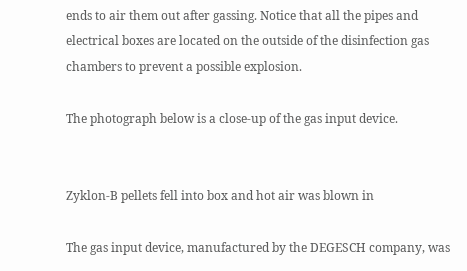ends to air them out after gassing. Notice that all the pipes and electrical boxes are located on the outside of the disinfection gas chambers to prevent a possible explosion.

The photograph below is a close-up of the gas input device.


Zyklon-B pellets fell into box and hot air was blown in

The gas input device, manufactured by the DEGESCH company, was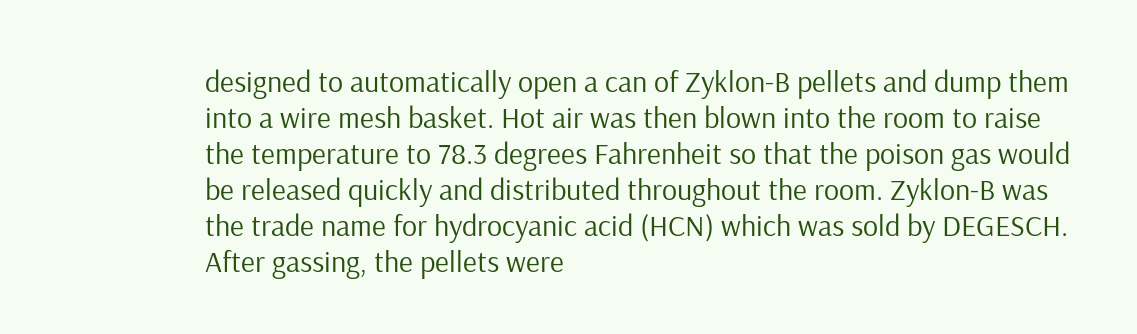designed to automatically open a can of Zyklon-B pellets and dump them into a wire mesh basket. Hot air was then blown into the room to raise the temperature to 78.3 degrees Fahrenheit so that the poison gas would be released quickly and distributed throughout the room. Zyklon-B was the trade name for hydrocyanic acid (HCN) which was sold by DEGESCH. After gassing, the pellets were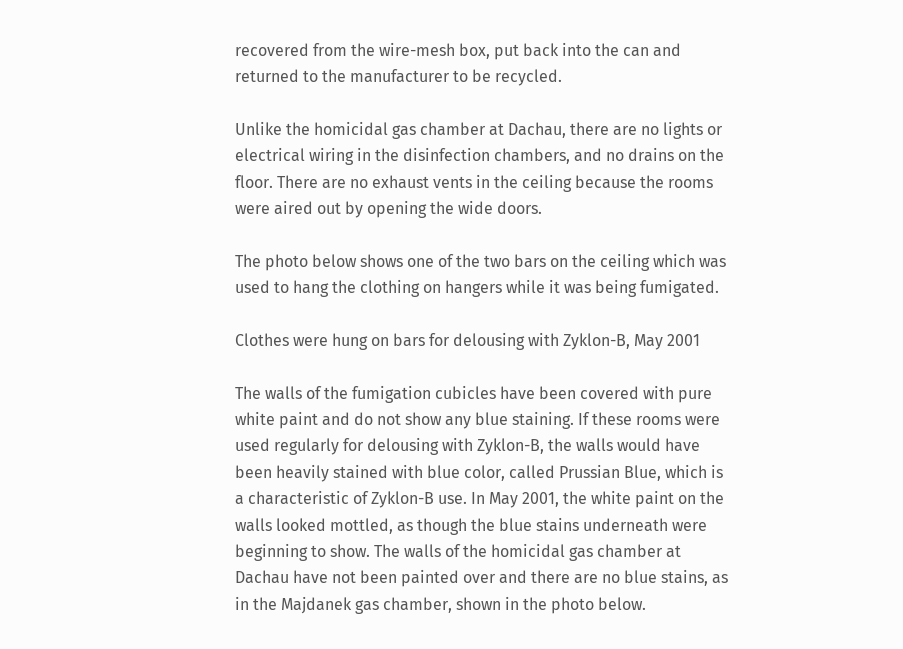recovered from the wire-mesh box, put back into the can and returned to the manufacturer to be recycled.

Unlike the homicidal gas chamber at Dachau, there are no lights or electrical wiring in the disinfection chambers, and no drains on the floor. There are no exhaust vents in the ceiling because the rooms were aired out by opening the wide doors.

The photo below shows one of the two bars on the ceiling which was used to hang the clothing on hangers while it was being fumigated.

Clothes were hung on bars for delousing with Zyklon-B, May 2001

The walls of the fumigation cubicles have been covered with pure white paint and do not show any blue staining. If these rooms were used regularly for delousing with Zyklon-B, the walls would have been heavily stained with blue color, called Prussian Blue, which is a characteristic of Zyklon-B use. In May 2001, the white paint on the walls looked mottled, as though the blue stains underneath were beginning to show. The walls of the homicidal gas chamber at Dachau have not been painted over and there are no blue stains, as in the Majdanek gas chamber, shown in the photo below.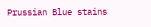Prussian Blue stains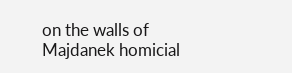on the walls of Majdanek homicial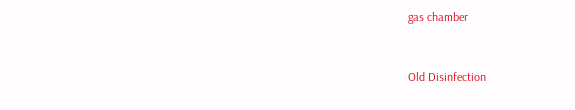gas chamber


Old Disinfection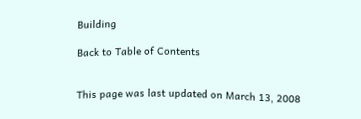Building

Back to Table of Contents


This page was last updated on March 13, 2008